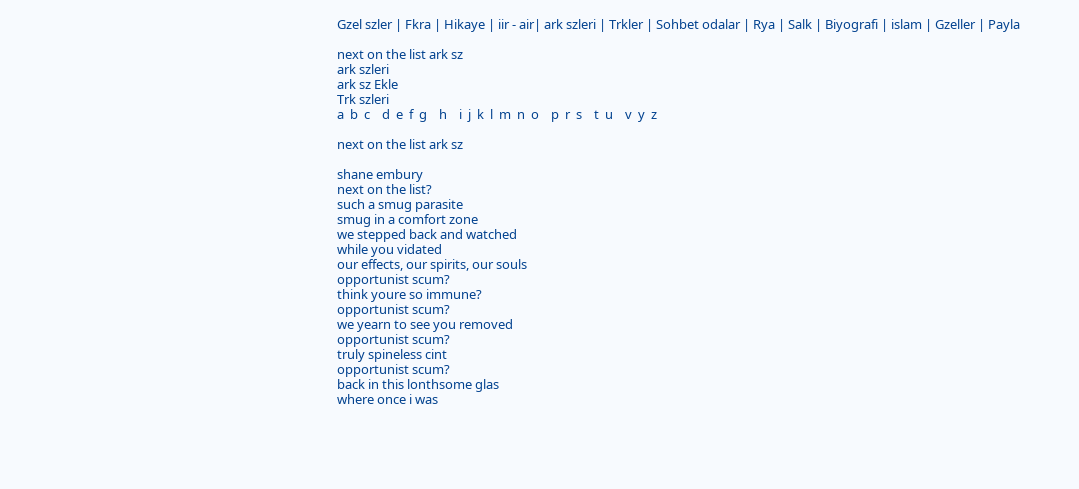Gzel szler | Fkra | Hikaye | iir - air| ark szleri | Trkler | Sohbet odalar | Rya | Salk | Biyografi | islam | Gzeller | Payla

next on the list ark sz
ark szleri
ark sz Ekle
Trk szleri
a  b  c    d  e  f  g    h    i  j  k  l  m  n  o    p  r  s    t  u    v  y  z

next on the list ark sz

shane embury
next on the list?
such a smug parasite
smug in a comfort zone
we stepped back and watched
while you vidated
our effects, our spirits, our souls
opportunist scum?
think youre so immune?
opportunist scum?
we yearn to see you removed
opportunist scum?
truly spineless cint
opportunist scum?
back in this lonthsome glas
where once i was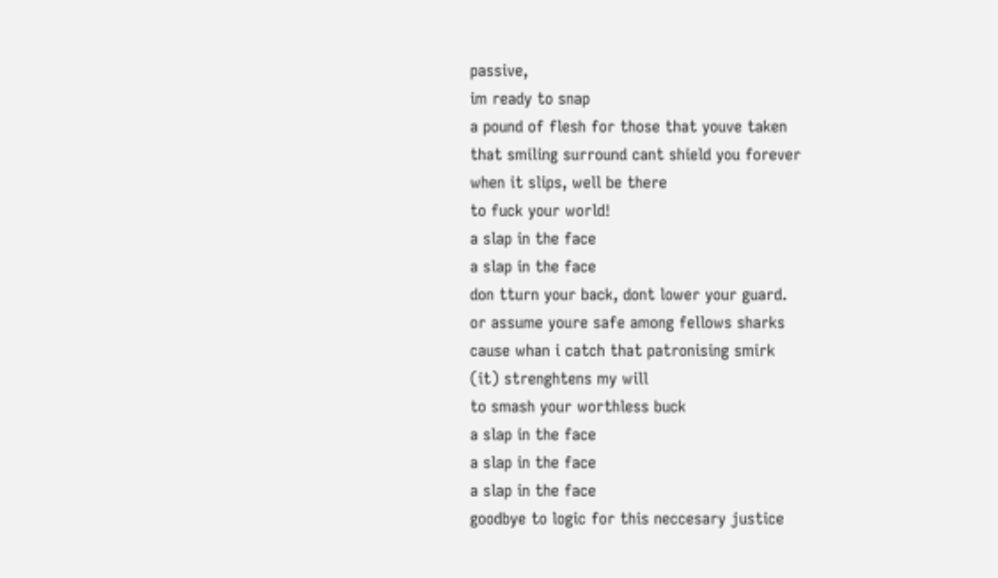passive,
im ready to snap
a pound of flesh for those that youve taken
that smiling surround cant shield you forever
when it slips, well be there
to fuck your world!
a slap in the face
a slap in the face
don tturn your back, dont lower your guard.
or assume youre safe among fellows sharks
cause whan i catch that patronising smirk
(it) strenghtens my will
to smash your worthless buck
a slap in the face
a slap in the face
a slap in the face
goodbye to logic for this neccesary justice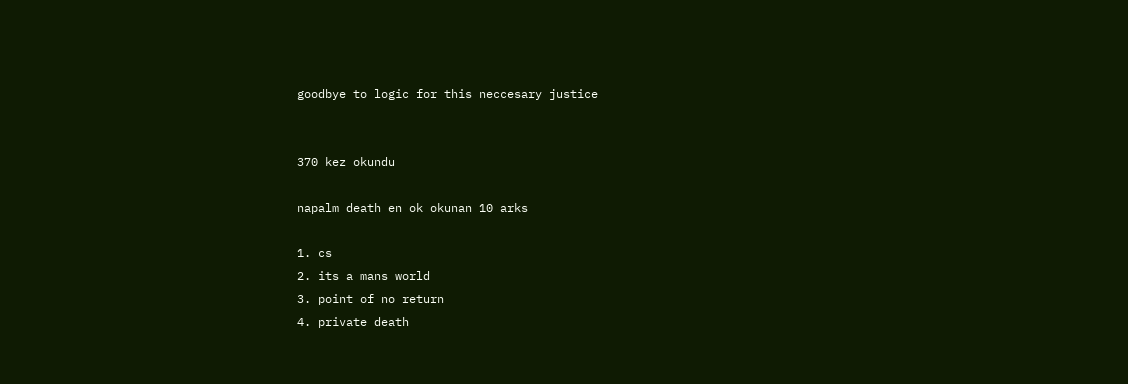goodbye to logic for this neccesary justice


370 kez okundu

napalm death en ok okunan 10 arks

1. cs
2. its a mans world
3. point of no return
4. private death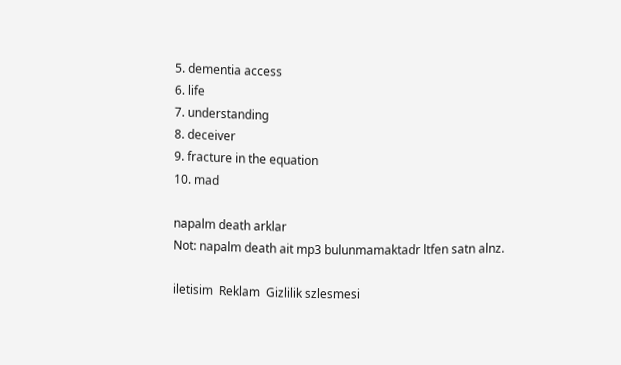5. dementia access
6. life
7. understanding
8. deceiver
9. fracture in the equation
10. mad

napalm death arklar
Not: napalm death ait mp3 bulunmamaktadr ltfen satn alnz.

iletisim  Reklam  Gizlilik szlesmesi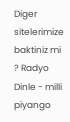Diger sitelerimize baktiniz mi ? Radyo Dinle - milli piyango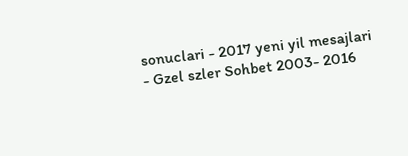sonuclari - 2017 yeni yil mesajlari - Gzel szler Sohbet 2003- 2016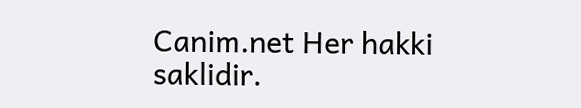Canim.net Her hakki saklidir.